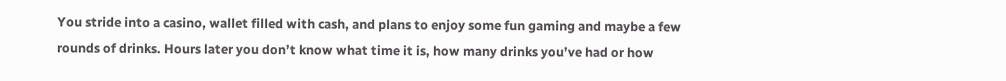You stride into a casino, wallet filled with cash, and plans to enjoy some fun gaming and maybe a few rounds of drinks. Hours later you don’t know what time it is, how many drinks you’ve had or how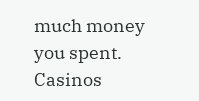much money you spent. Casinos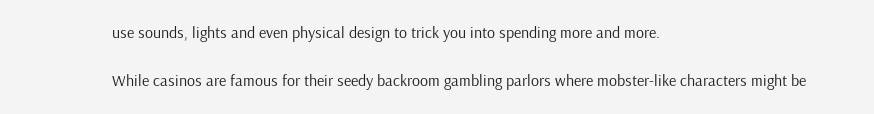use sounds, lights and even physical design to trick you into spending more and more.

While casinos are famous for their seedy backroom gambling parlors where mobster-like characters might be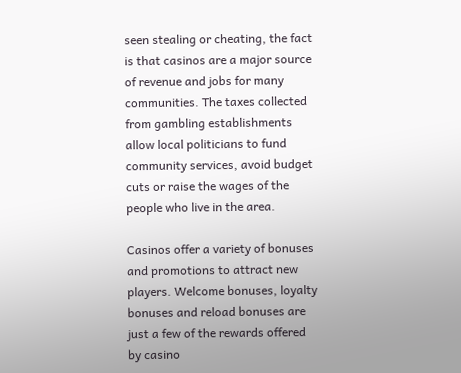seen stealing or cheating, the fact is that casinos are a major source of revenue and jobs for many communities. The taxes collected from gambling establishments allow local politicians to fund community services, avoid budget cuts or raise the wages of the people who live in the area.

Casinos offer a variety of bonuses and promotions to attract new players. Welcome bonuses, loyalty bonuses and reload bonuses are just a few of the rewards offered by casino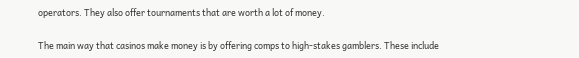operators. They also offer tournaments that are worth a lot of money.

The main way that casinos make money is by offering comps to high-stakes gamblers. These include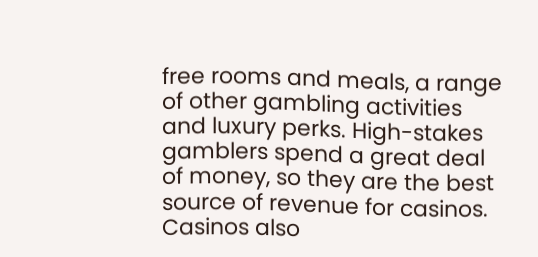free rooms and meals, a range of other gambling activities and luxury perks. High-stakes gamblers spend a great deal of money, so they are the best source of revenue for casinos. Casinos also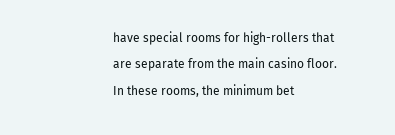have special rooms for high-rollers that are separate from the main casino floor. In these rooms, the minimum bet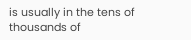is usually in the tens of thousands of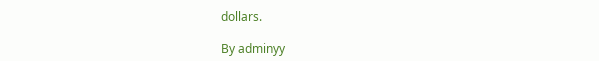dollars.

By adminyy